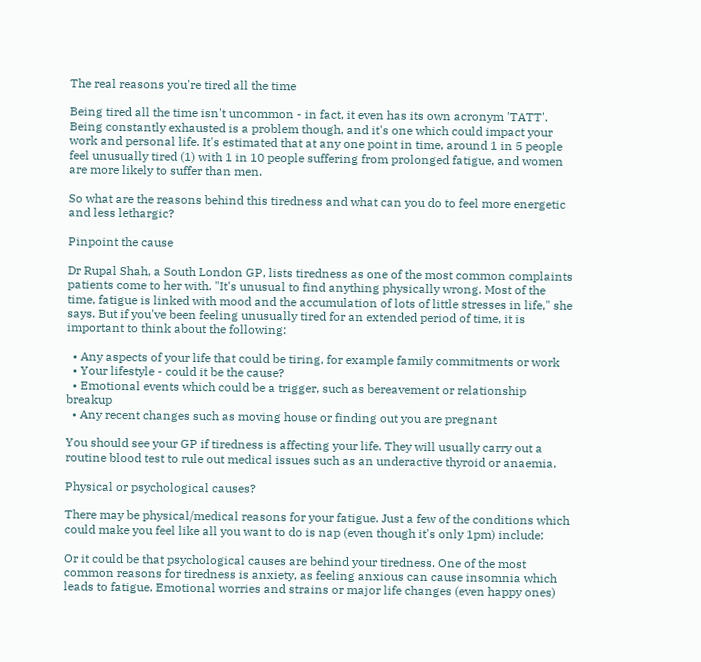The real reasons you're tired all the time

Being tired all the time isn't uncommon - in fact, it even has its own acronym 'TATT'. Being constantly exhausted is a problem though, and it's one which could impact your work and personal life. It's estimated that at any one point in time, around 1 in 5 people feel unusually tired (1) with 1 in 10 people suffering from prolonged fatigue, and women are more likely to suffer than men.

So what are the reasons behind this tiredness and what can you do to feel more energetic and less lethargic?

Pinpoint the cause

Dr Rupal Shah, a South London GP, lists tiredness as one of the most common complaints patients come to her with. "It's unusual to find anything physically wrong. Most of the time, fatigue is linked with mood and the accumulation of lots of little stresses in life," she says. But if you've been feeling unusually tired for an extended period of time, it is important to think about the following:

  • Any aspects of your life that could be tiring, for example family commitments or work
  • Your lifestyle - could it be the cause?
  • Emotional events which could be a trigger, such as bereavement or relationship breakup
  • Any recent changes such as moving house or finding out you are pregnant

You should see your GP if tiredness is affecting your life. They will usually carry out a routine blood test to rule out medical issues such as an underactive thyroid or anaemia.

Physical or psychological causes?

There may be physical/medical reasons for your fatigue. Just a few of the conditions which could make you feel like all you want to do is nap (even though it's only 1pm) include:

Or it could be that psychological causes are behind your tiredness. One of the most common reasons for tiredness is anxiety, as feeling anxious can cause insomnia which leads to fatigue. Emotional worries and strains or major life changes (even happy ones)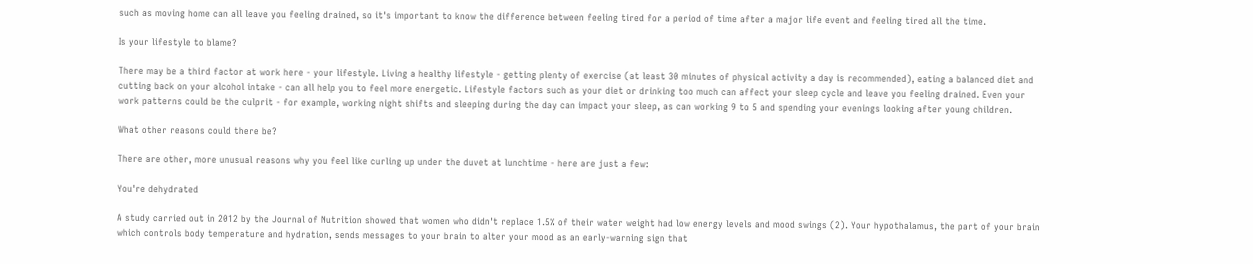such as moving home can all leave you feeling drained, so it's important to know the difference between feeling tired for a period of time after a major life event and feeling tired all the time.

Is your lifestyle to blame?

There may be a third factor at work here - your lifestyle. Living a healthy lifestyle - getting plenty of exercise (at least 30 minutes of physical activity a day is recommended), eating a balanced diet and cutting back on your alcohol intake - can all help you to feel more energetic. Lifestyle factors such as your diet or drinking too much can affect your sleep cycle and leave you feeling drained. Even your work patterns could be the culprit - for example, working night shifts and sleeping during the day can impact your sleep, as can working 9 to 5 and spending your evenings looking after young children.

What other reasons could there be?

There are other, more unusual reasons why you feel like curling up under the duvet at lunchtime - here are just a few:

You're dehydrated

A study carried out in 2012 by the Journal of Nutrition showed that women who didn't replace 1.5% of their water weight had low energy levels and mood swings (2). Your hypothalamus, the part of your brain which controls body temperature and hydration, sends messages to your brain to alter your mood as an early-warning sign that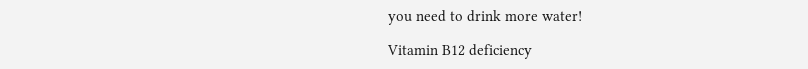you need to drink more water!

Vitamin B12 deficiency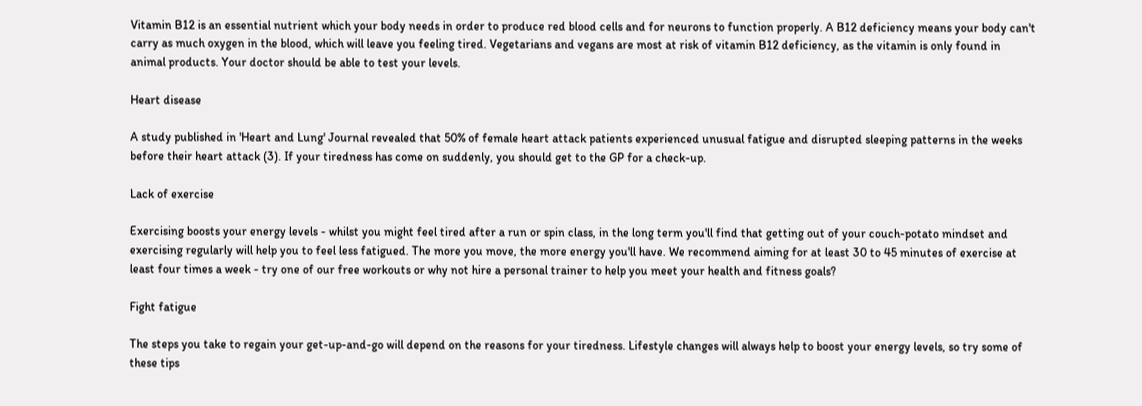Vitamin B12 is an essential nutrient which your body needs in order to produce red blood cells and for neurons to function properly. A B12 deficiency means your body can't carry as much oxygen in the blood, which will leave you feeling tired. Vegetarians and vegans are most at risk of vitamin B12 deficiency, as the vitamin is only found in animal products. Your doctor should be able to test your levels.

Heart disease

A study published in 'Heart and Lung' Journal revealed that 50% of female heart attack patients experienced unusual fatigue and disrupted sleeping patterns in the weeks before their heart attack (3). If your tiredness has come on suddenly, you should get to the GP for a check-up.

Lack of exercise

Exercising boosts your energy levels - whilst you might feel tired after a run or spin class, in the long term you'll find that getting out of your couch-potato mindset and exercising regularly will help you to feel less fatigued. The more you move, the more energy you'll have. We recommend aiming for at least 30 to 45 minutes of exercise at least four times a week - try one of our free workouts or why not hire a personal trainer to help you meet your health and fitness goals?

Fight fatigue

The steps you take to regain your get-up-and-go will depend on the reasons for your tiredness. Lifestyle changes will always help to boost your energy levels, so try some of these tips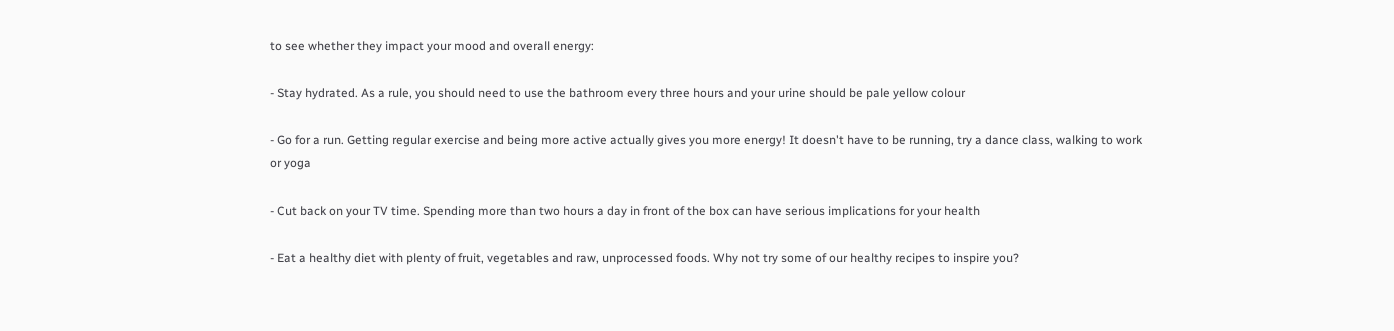to see whether they impact your mood and overall energy:

- Stay hydrated. As a rule, you should need to use the bathroom every three hours and your urine should be pale yellow colour

- Go for a run. Getting regular exercise and being more active actually gives you more energy! It doesn't have to be running, try a dance class, walking to work or yoga

- Cut back on your TV time. Spending more than two hours a day in front of the box can have serious implications for your health

- Eat a healthy diet with plenty of fruit, vegetables and raw, unprocessed foods. Why not try some of our healthy recipes to inspire you?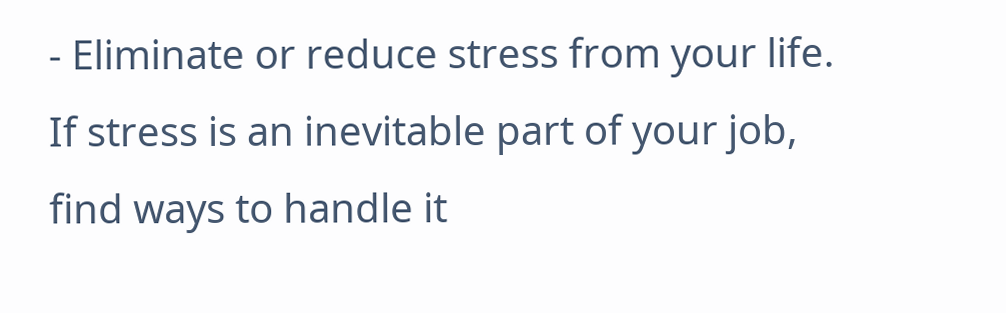- Eliminate or reduce stress from your life. If stress is an inevitable part of your job, find ways to handle it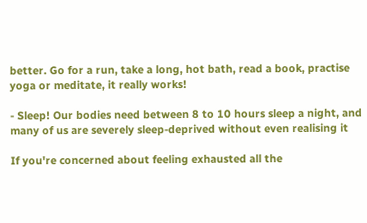better. Go for a run, take a long, hot bath, read a book, practise yoga or meditate, it really works!

- Sleep! Our bodies need between 8 to 10 hours sleep a night, and many of us are severely sleep-deprived without even realising it

If you're concerned about feeling exhausted all the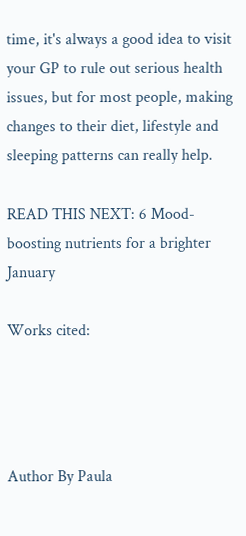time, it's always a good idea to visit your GP to rule out serious health issues, but for most people, making changes to their diet, lifestyle and sleeping patterns can really help.

READ THIS NEXT: 6 Mood-boosting nutrients for a brighter January

Works cited:




Author By Paula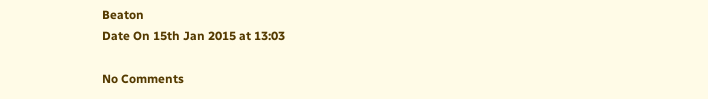Beaton
Date On 15th Jan 2015 at 13:03

No Comments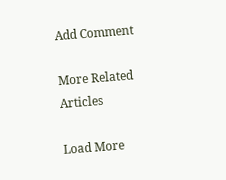Add Comment

More Related Articles

Load More